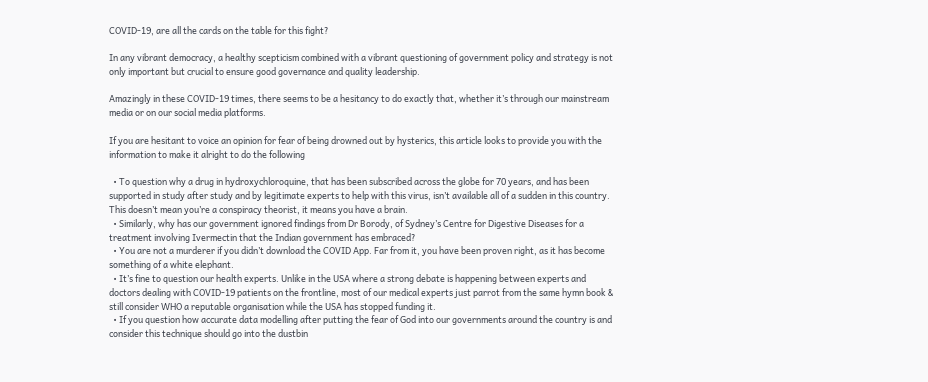COVID-19, are all the cards on the table for this fight?

In any vibrant democracy, a healthy scepticism combined with a vibrant questioning of government policy and strategy is not only important but crucial to ensure good governance and quality leadership.

Amazingly in these COVID-19 times, there seems to be a hesitancy to do exactly that, whether it’s through our mainstream media or on our social media platforms.

If you are hesitant to voice an opinion for fear of being drowned out by hysterics, this article looks to provide you with the information to make it alright to do the following

  • To question why a drug in hydroxychloroquine, that has been subscribed across the globe for 70 years, and has been supported in study after study and by legitimate experts to help with this virus, isn’t available all of a sudden in this country. This doesn’t mean you’re a conspiracy theorist, it means you have a brain.
  • Similarly, why has our government ignored findings from Dr Borody, of Sydney’s Centre for Digestive Diseases for a treatment involving Ivermectin that the Indian government has embraced?
  • You are not a murderer if you didn’t download the COVID App. Far from it, you have been proven right, as it has become something of a white elephant.
  • It’s fine to question our health experts. Unlike in the USA where a strong debate is happening between experts and doctors dealing with COVID-19 patients on the frontline, most of our medical experts just parrot from the same hymn book & still consider WHO a reputable organisation while the USA has stopped funding it.
  • If you question how accurate data modelling after putting the fear of God into our governments around the country is and consider this technique should go into the dustbin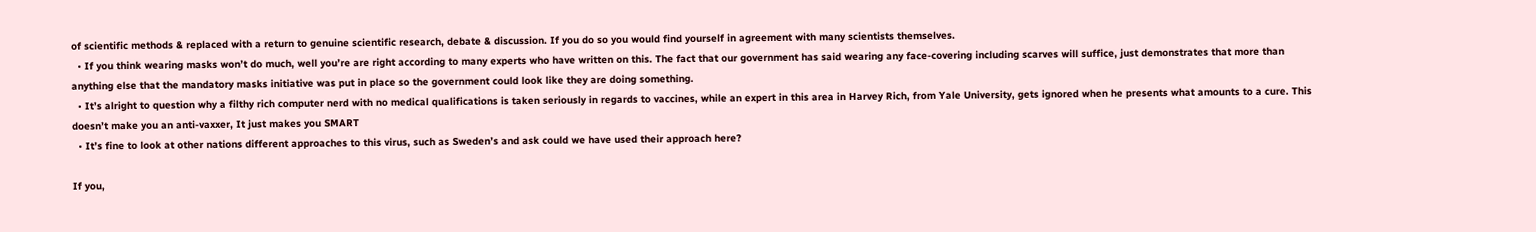of scientific methods & replaced with a return to genuine scientific research, debate & discussion. If you do so you would find yourself in agreement with many scientists themselves.
  • If you think wearing masks won’t do much, well you’re are right according to many experts who have written on this. The fact that our government has said wearing any face-covering including scarves will suffice, just demonstrates that more than anything else that the mandatory masks initiative was put in place so the government could look like they are doing something.
  • It’s alright to question why a filthy rich computer nerd with no medical qualifications is taken seriously in regards to vaccines, while an expert in this area in Harvey Rich, from Yale University, gets ignored when he presents what amounts to a cure. This doesn’t make you an anti-vaxxer, It just makes you SMART
  • It’s fine to look at other nations different approaches to this virus, such as Sweden’s and ask could we have used their approach here?

If you,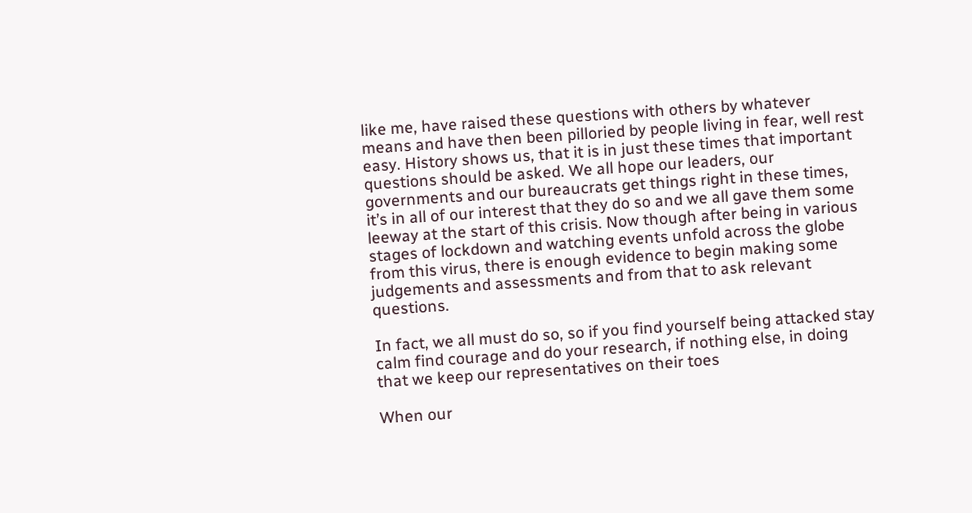like me, have raised these questions with others by whatever means and have then been pilloried by people living in fear, well rest easy. History shows us, that it is in just these times that important questions should be asked. We all hope our leaders, our governments and our bureaucrats get things right in these times, it’s in all of our interest that they do so and we all gave them some leeway at the start of this crisis. Now though after being in various stages of lockdown and watching events unfold across the globe from this virus, there is enough evidence to begin making some judgements and assessments and from that to ask relevant questions.

In fact, we all must do so, so if you find yourself being attacked stay calm find courage and do your research, if nothing else, in doing that we keep our representatives on their toes

When our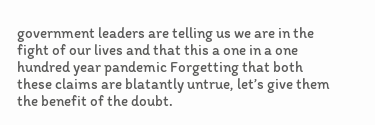government leaders are telling us we are in the fight of our lives and that this a one in a one hundred year pandemic Forgetting that both these claims are blatantly untrue, let’s give them the benefit of the doubt.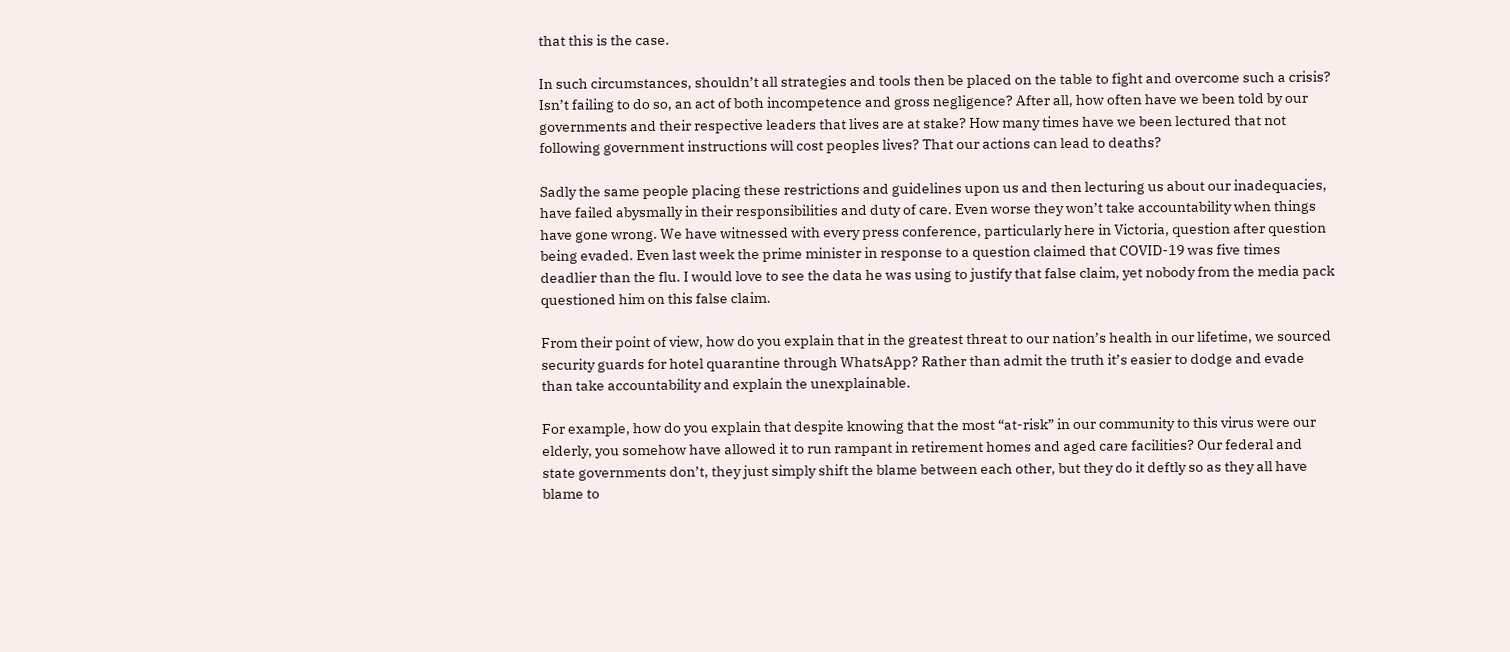that this is the case.

In such circumstances, shouldn’t all strategies and tools then be placed on the table to fight and overcome such a crisis? Isn’t failing to do so, an act of both incompetence and gross negligence? After all, how often have we been told by our governments and their respective leaders that lives are at stake? How many times have we been lectured that not following government instructions will cost peoples lives? That our actions can lead to deaths?

Sadly the same people placing these restrictions and guidelines upon us and then lecturing us about our inadequacies, have failed abysmally in their responsibilities and duty of care. Even worse they won’t take accountability when things have gone wrong. We have witnessed with every press conference, particularly here in Victoria, question after question being evaded. Even last week the prime minister in response to a question claimed that COVID-19 was five times deadlier than the flu. I would love to see the data he was using to justify that false claim, yet nobody from the media pack questioned him on this false claim.

From their point of view, how do you explain that in the greatest threat to our nation’s health in our lifetime, we sourced security guards for hotel quarantine through WhatsApp? Rather than admit the truth it’s easier to dodge and evade than take accountability and explain the unexplainable.

For example, how do you explain that despite knowing that the most “at-risk” in our community to this virus were our elderly, you somehow have allowed it to run rampant in retirement homes and aged care facilities? Our federal and state governments don’t, they just simply shift the blame between each other, but they do it deftly so as they all have blame to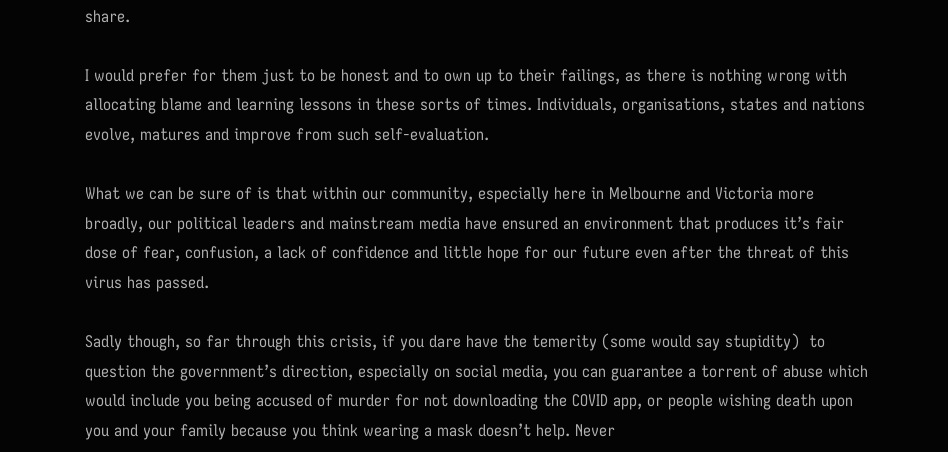share.

I would prefer for them just to be honest and to own up to their failings, as there is nothing wrong with allocating blame and learning lessons in these sorts of times. Individuals, organisations, states and nations evolve, matures and improve from such self-evaluation.

What we can be sure of is that within our community, especially here in Melbourne and Victoria more broadly, our political leaders and mainstream media have ensured an environment that produces it’s fair dose of fear, confusion, a lack of confidence and little hope for our future even after the threat of this virus has passed.

Sadly though, so far through this crisis, if you dare have the temerity (some would say stupidity)  to question the government’s direction, especially on social media, you can guarantee a torrent of abuse which would include you being accused of murder for not downloading the COVID app, or people wishing death upon you and your family because you think wearing a mask doesn’t help. Never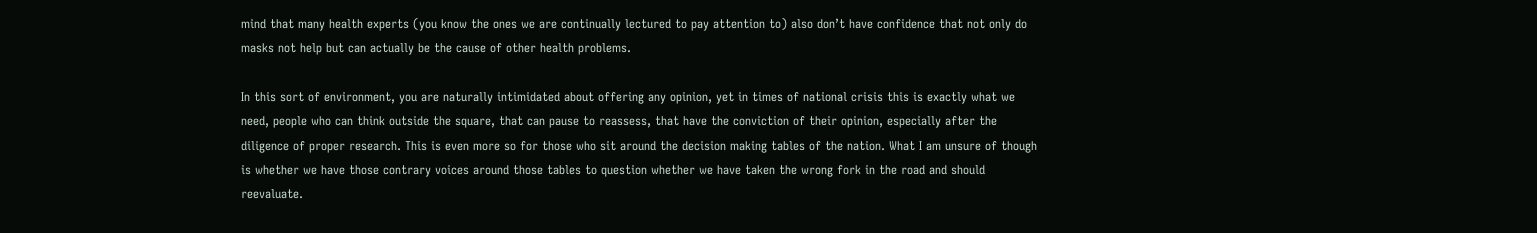mind that many health experts (you know the ones we are continually lectured to pay attention to) also don’t have confidence that not only do masks not help but can actually be the cause of other health problems.

In this sort of environment, you are naturally intimidated about offering any opinion, yet in times of national crisis this is exactly what we need, people who can think outside the square, that can pause to reassess, that have the conviction of their opinion, especially after the diligence of proper research. This is even more so for those who sit around the decision making tables of the nation. What I am unsure of though is whether we have those contrary voices around those tables to question whether we have taken the wrong fork in the road and should reevaluate.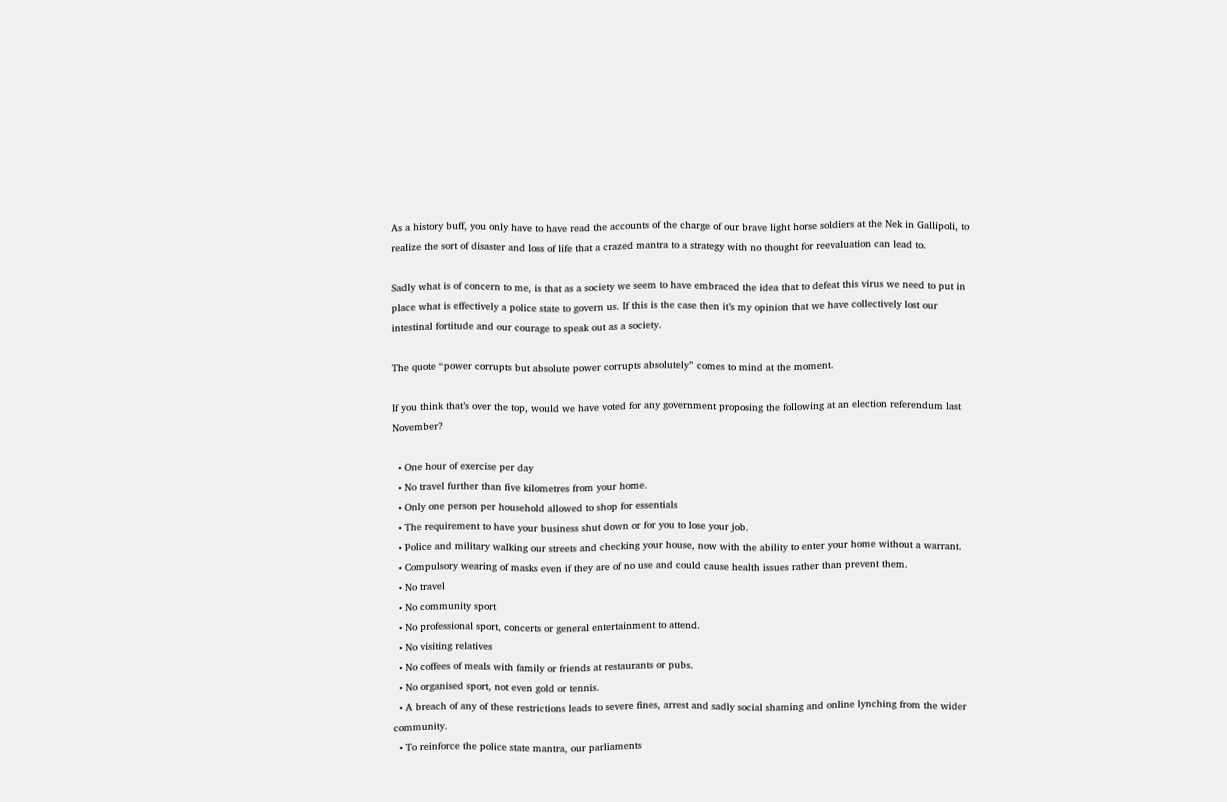As a history buff, you only have to have read the accounts of the charge of our brave light horse soldiers at the Nek in Gallipoli, to realize the sort of disaster and loss of life that a crazed mantra to a strategy with no thought for reevaluation can lead to.

Sadly what is of concern to me, is that as a society we seem to have embraced the idea that to defeat this virus we need to put in place what is effectively a police state to govern us. If this is the case then it’s my opinion that we have collectively lost our intestinal fortitude and our courage to speak out as a society.

The quote “power corrupts but absolute power corrupts absolutely” comes to mind at the moment.

If you think that’s over the top, would we have voted for any government proposing the following at an election referendum last November?

  • One hour of exercise per day
  • No travel further than five kilometres from your home.
  • Only one person per household allowed to shop for essentials
  • The requirement to have your business shut down or for you to lose your job.
  • Police and military walking our streets and checking your house, now with the ability to enter your home without a warrant.
  • Compulsory wearing of masks even if they are of no use and could cause health issues rather than prevent them.
  • No travel
  • No community sport
  • No professional sport, concerts or general entertainment to attend.
  • No visiting relatives
  • No coffees of meals with family or friends at restaurants or pubs.
  • No organised sport, not even gold or tennis.
  • A breach of any of these restrictions leads to severe fines, arrest and sadly social shaming and online lynching from the wider community.
  • To reinforce the police state mantra, our parliaments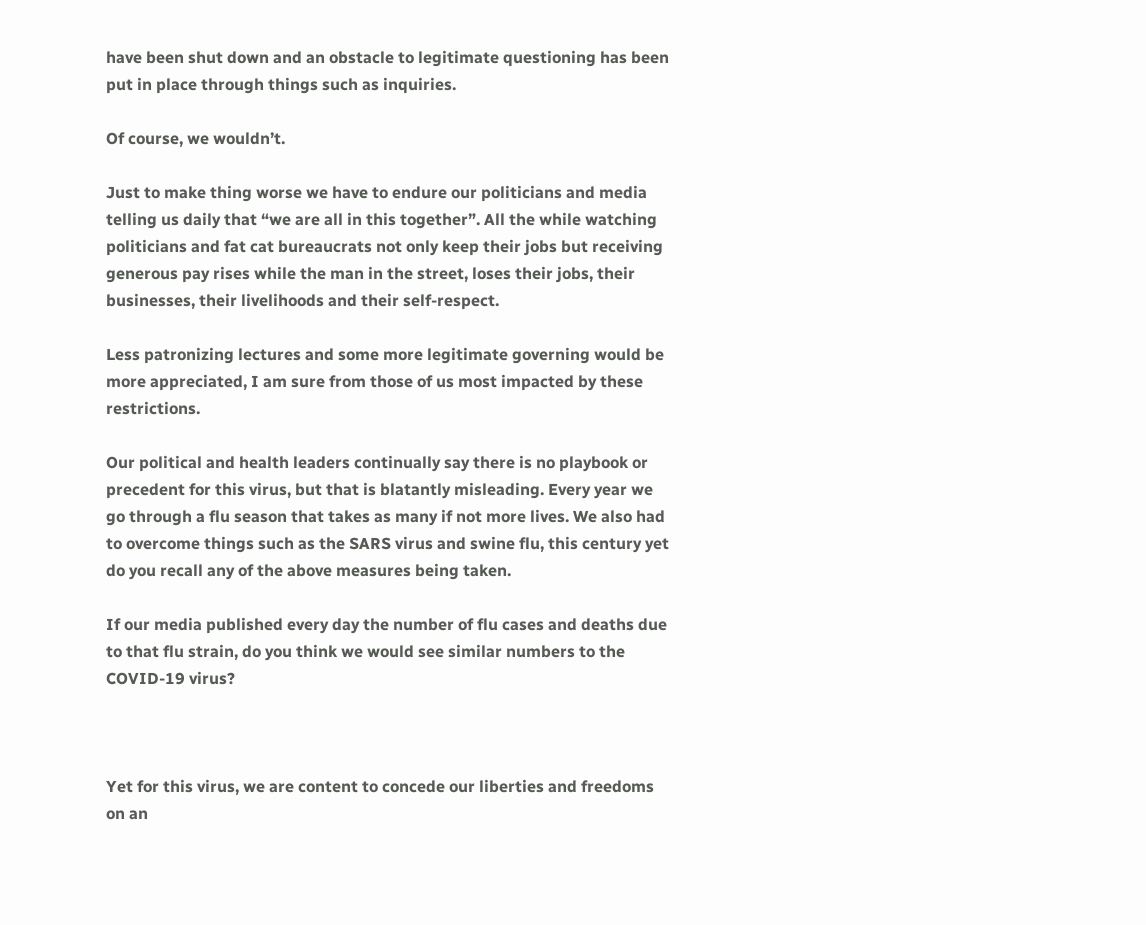have been shut down and an obstacle to legitimate questioning has been put in place through things such as inquiries.

Of course, we wouldn’t.

Just to make thing worse we have to endure our politicians and media telling us daily that “we are all in this together”. All the while watching politicians and fat cat bureaucrats not only keep their jobs but receiving generous pay rises while the man in the street, loses their jobs, their businesses, their livelihoods and their self-respect.

Less patronizing lectures and some more legitimate governing would be more appreciated, I am sure from those of us most impacted by these restrictions.

Our political and health leaders continually say there is no playbook or precedent for this virus, but that is blatantly misleading. Every year we go through a flu season that takes as many if not more lives. We also had to overcome things such as the SARS virus and swine flu, this century yet do you recall any of the above measures being taken.

If our media published every day the number of flu cases and deaths due to that flu strain, do you think we would see similar numbers to the COVID-19 virus?



Yet for this virus, we are content to concede our liberties and freedoms on an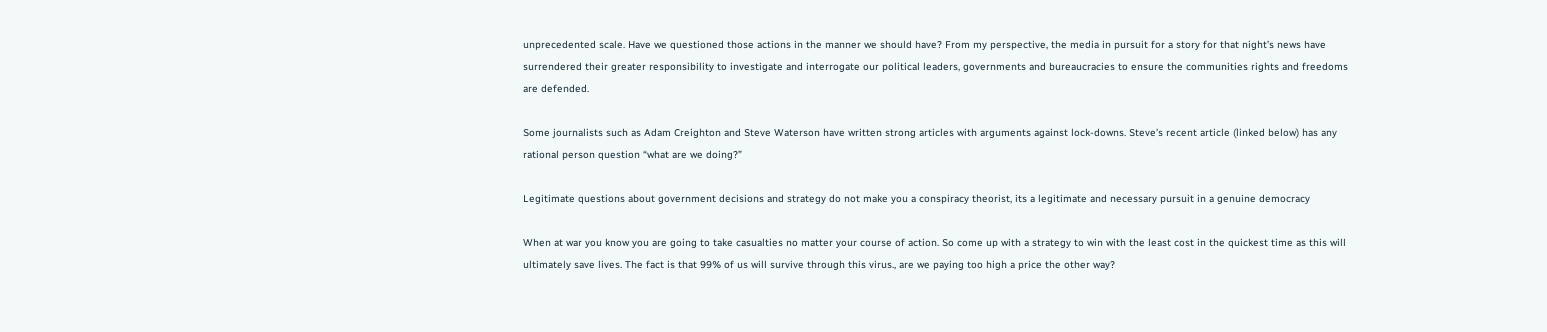unprecedented scale. Have we questioned those actions in the manner we should have? From my perspective, the media in pursuit for a story for that night’s news have surrendered their greater responsibility to investigate and interrogate our political leaders, governments and bureaucracies to ensure the communities rights and freedoms are defended.

Some journalists such as Adam Creighton and Steve Waterson have written strong articles with arguments against lock-downs. Steve’s recent article (linked below) has any rational person question “what are we doing?”

Legitimate questions about government decisions and strategy do not make you a conspiracy theorist, its a legitimate and necessary pursuit in a genuine democracy

When at war you know you are going to take casualties no matter your course of action. So come up with a strategy to win with the least cost in the quickest time as this will ultimately save lives. The fact is that 99% of us will survive through this virus., are we paying too high a price the other way?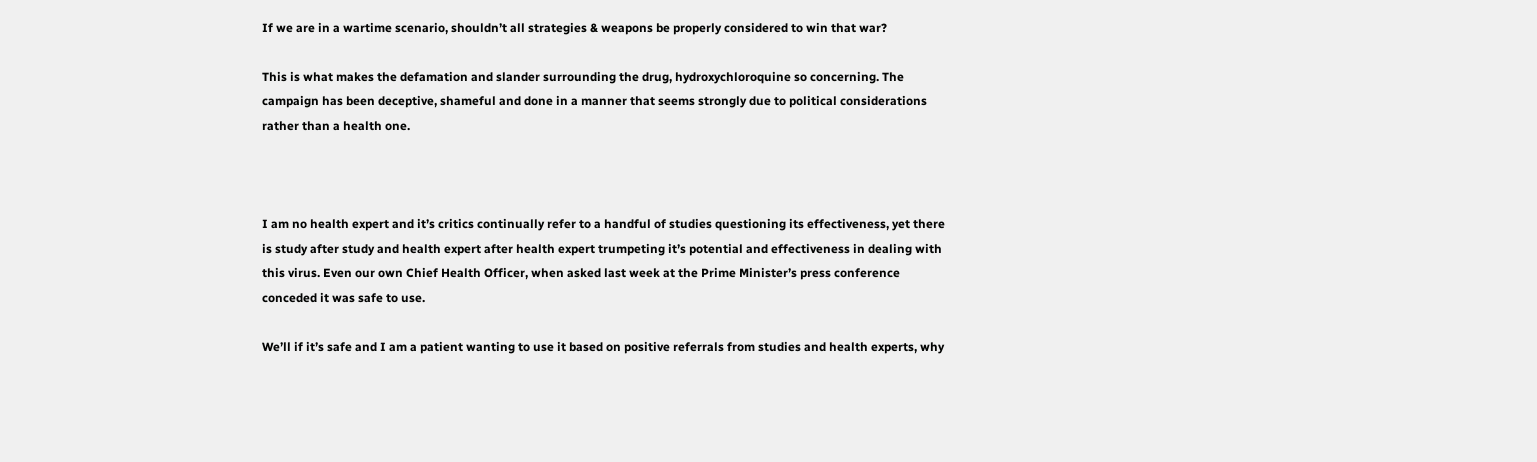If we are in a wartime scenario, shouldn’t all strategies & weapons be properly considered to win that war?

This is what makes the defamation and slander surrounding the drug, hydroxychloroquine so concerning. The campaign has been deceptive, shameful and done in a manner that seems strongly due to political considerations rather than a health one.



I am no health expert and it’s critics continually refer to a handful of studies questioning its effectiveness, yet there is study after study and health expert after health expert trumpeting it’s potential and effectiveness in dealing with this virus. Even our own Chief Health Officer, when asked last week at the Prime Minister’s press conference conceded it was safe to use.

We’ll if it’s safe and I am a patient wanting to use it based on positive referrals from studies and health experts, why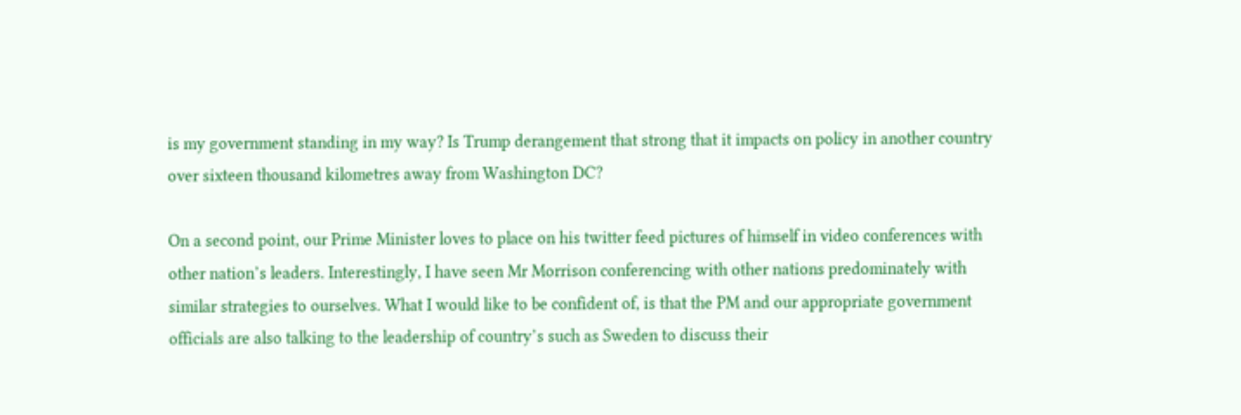is my government standing in my way? Is Trump derangement that strong that it impacts on policy in another country over sixteen thousand kilometres away from Washington DC?

On a second point, our Prime Minister loves to place on his twitter feed pictures of himself in video conferences with other nation’s leaders. Interestingly, I have seen Mr Morrison conferencing with other nations predominately with similar strategies to ourselves. What I would like to be confident of, is that the PM and our appropriate government officials are also talking to the leadership of country’s such as Sweden to discuss their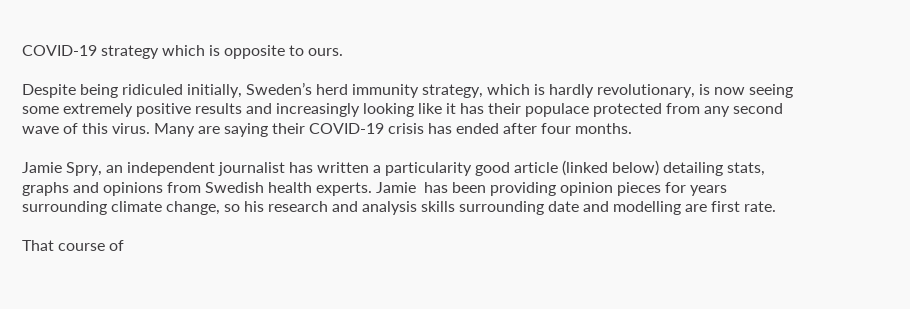COVID-19 strategy which is opposite to ours.

Despite being ridiculed initially, Sweden’s herd immunity strategy, which is hardly revolutionary, is now seeing some extremely positive results and increasingly looking like it has their populace protected from any second wave of this virus. Many are saying their COVID-19 crisis has ended after four months.

Jamie Spry, an independent journalist has written a particularity good article (linked below) detailing stats, graphs and opinions from Swedish health experts. Jamie  has been providing opinion pieces for years surrounding climate change, so his research and analysis skills surrounding date and modelling are first rate.

That course of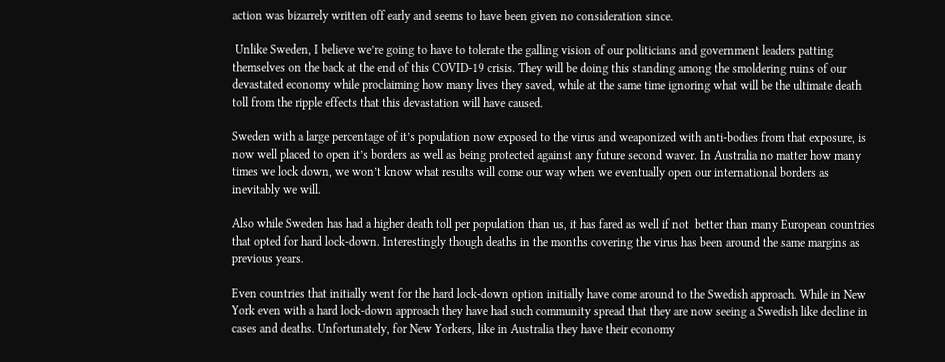action was bizarrely written off early and seems to have been given no consideration since.

 Unlike Sweden, I believe we’re going to have to tolerate the galling vision of our politicians and government leaders patting themselves on the back at the end of this COVID-19 crisis. They will be doing this standing among the smoldering ruins of our devastated economy while proclaiming how many lives they saved, while at the same time ignoring what will be the ultimate death toll from the ripple effects that this devastation will have caused.

Sweden with a large percentage of it’s population now exposed to the virus and weaponized with anti-bodies from that exposure, is now well placed to open it’s borders as well as being protected against any future second waver. In Australia no matter how many times we lock down, we won’t know what results will come our way when we eventually open our international borders as inevitably we will.

Also while Sweden has had a higher death toll per population than us, it has fared as well if not  better than many European countries that opted for hard lock-down. Interestingly though deaths in the months covering the virus has been around the same margins as previous years.

Even countries that initially went for the hard lock-down option initially have come around to the Swedish approach. While in New York even with a hard lock-down approach they have had such community spread that they are now seeing a Swedish like decline in cases and deaths. Unfortunately, for New Yorkers, like in Australia they have their economy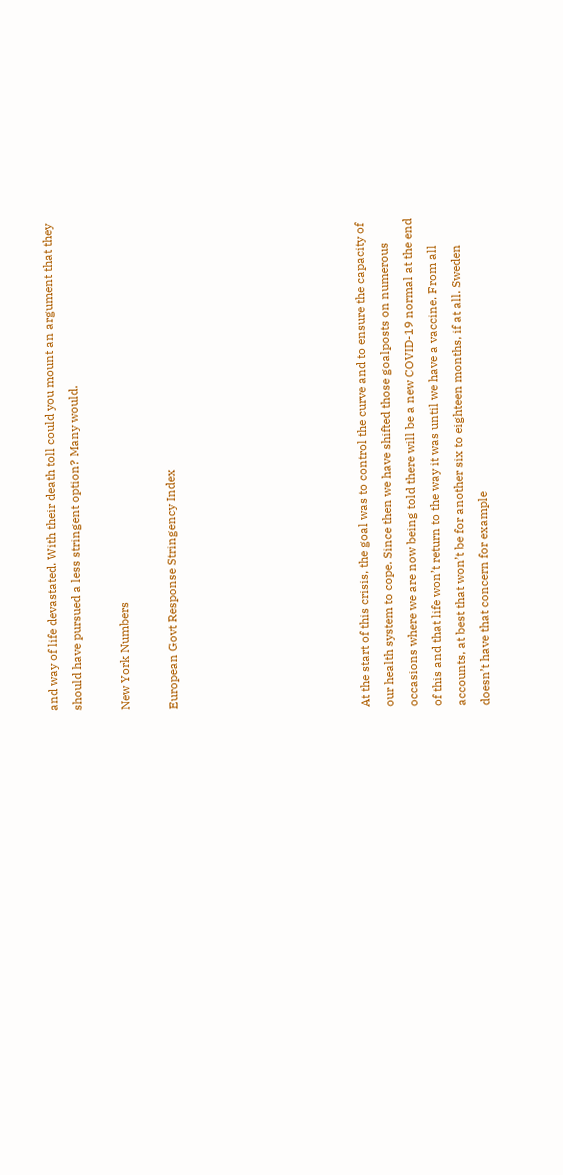and way of life devastated. With their death toll could you mount an argument that they should have pursued a less stringent option? Many would.

New York Numbers

European Govt Response Stringency Index







At the start of this crisis, the goal was to control the curve and to ensure the capacity of our health system to cope. Since then we have shifted those goalposts on numerous occasions where we are now being told there will be a new COVID-19 normal at the end of this and that life won’t return to the way it was until we have a vaccine. From all accounts, at best that won’t be for another six to eighteen months, if at all. Sweden  doesn’t have that concern for example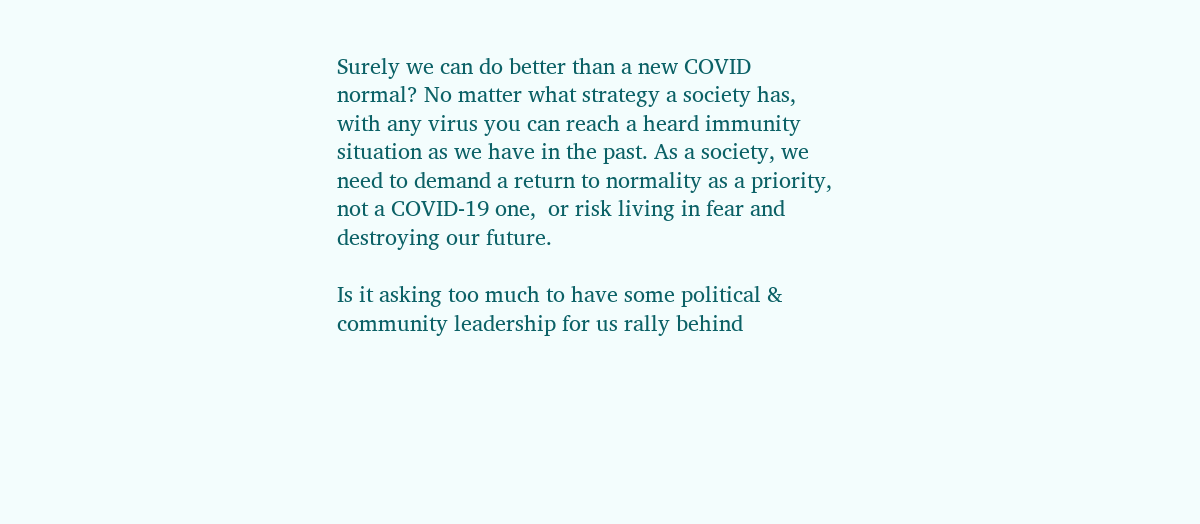Surely we can do better than a new COVID normal? No matter what strategy a society has, with any virus you can reach a heard immunity situation as we have in the past. As a society, we need to demand a return to normality as a priority, not a COVID-19 one,  or risk living in fear and destroying our future.

Is it asking too much to have some political & community leadership for us rally behind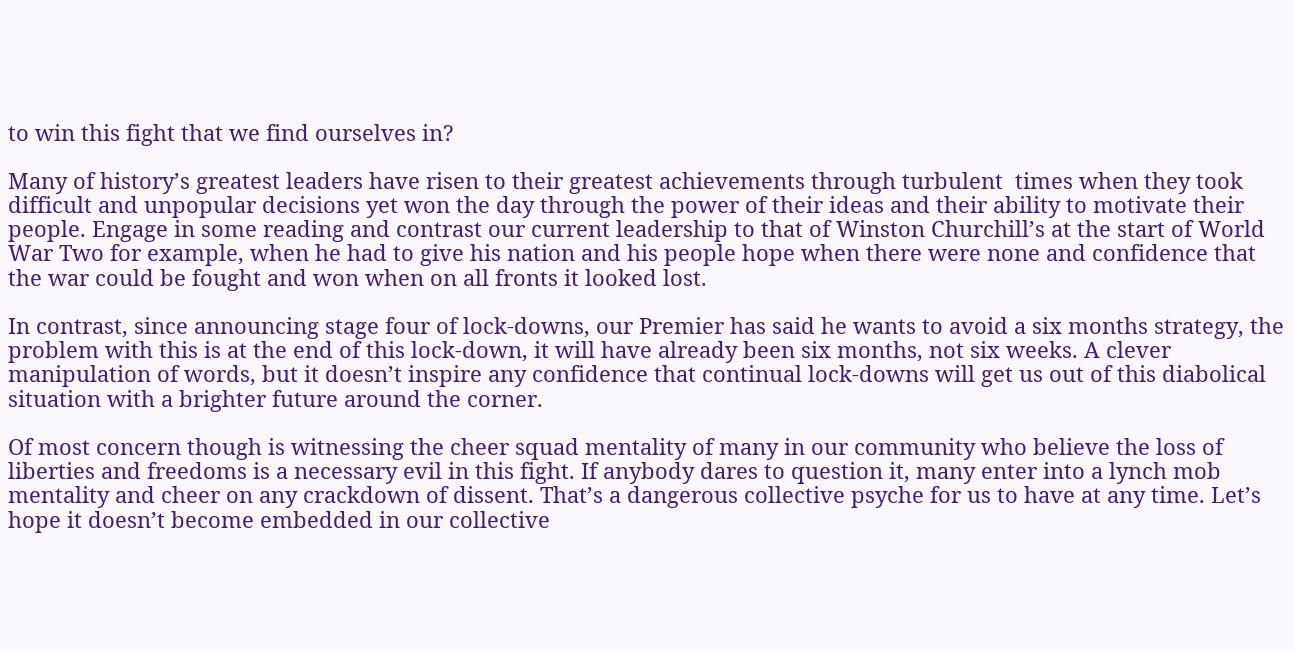to win this fight that we find ourselves in?

Many of history’s greatest leaders have risen to their greatest achievements through turbulent  times when they took difficult and unpopular decisions yet won the day through the power of their ideas and their ability to motivate their people. Engage in some reading and contrast our current leadership to that of Winston Churchill’s at the start of World War Two for example, when he had to give his nation and his people hope when there were none and confidence that the war could be fought and won when on all fronts it looked lost.

In contrast, since announcing stage four of lock-downs, our Premier has said he wants to avoid a six months strategy, the problem with this is at the end of this lock-down, it will have already been six months, not six weeks. A clever manipulation of words, but it doesn’t inspire any confidence that continual lock-downs will get us out of this diabolical situation with a brighter future around the corner.

Of most concern though is witnessing the cheer squad mentality of many in our community who believe the loss of liberties and freedoms is a necessary evil in this fight. If anybody dares to question it, many enter into a lynch mob mentality and cheer on any crackdown of dissent. That’s a dangerous collective psyche for us to have at any time. Let’s hope it doesn’t become embedded in our collective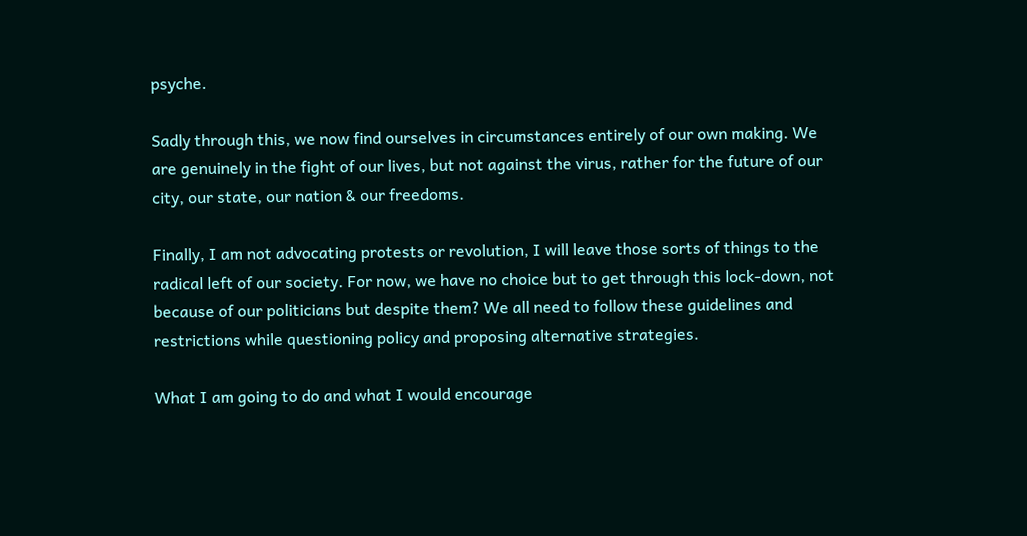psyche.

Sadly through this, we now find ourselves in circumstances entirely of our own making. We are genuinely in the fight of our lives, but not against the virus, rather for the future of our city, our state, our nation & our freedoms.

Finally, I am not advocating protests or revolution, I will leave those sorts of things to the radical left of our society. For now, we have no choice but to get through this lock-down, not because of our politicians but despite them? We all need to follow these guidelines and restrictions while questioning policy and proposing alternative strategies.

What I am going to do and what I would encourage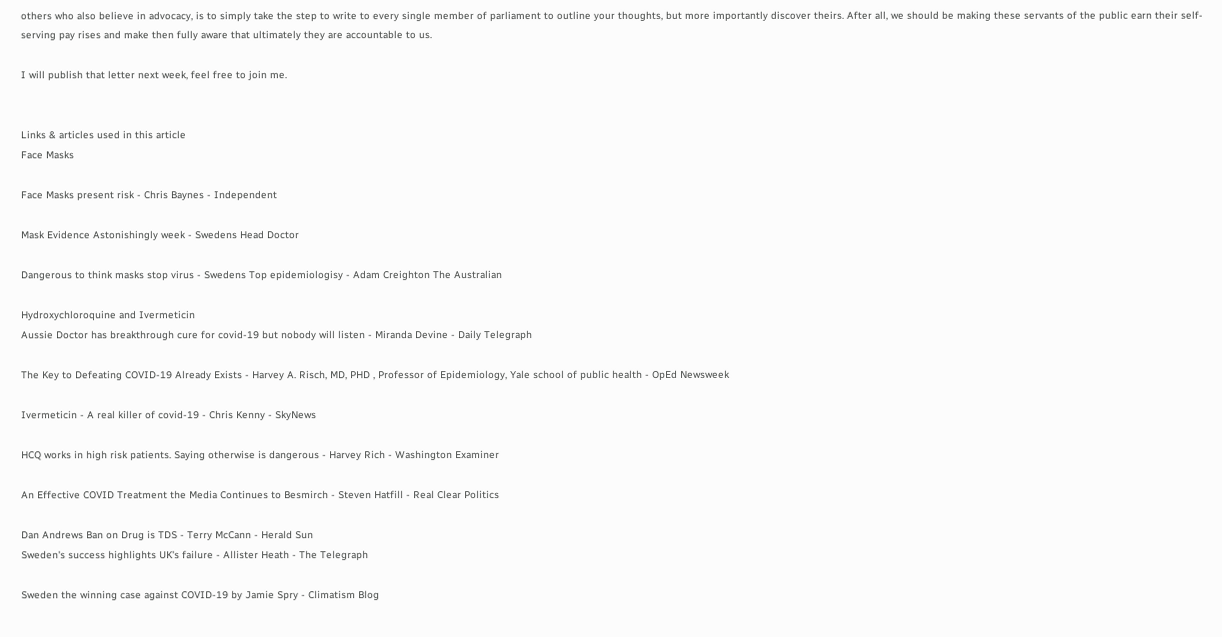others who also believe in advocacy, is to simply take the step to write to every single member of parliament to outline your thoughts, but more importantly discover theirs. After all, we should be making these servants of the public earn their self-serving pay rises and make then fully aware that ultimately they are accountable to us.

I will publish that letter next week, feel free to join me.


Links & articles used in this article
Face Masks

Face Masks present risk - Chris Baynes - Independent

Mask Evidence Astonishingly week - Swedens Head Doctor

Dangerous to think masks stop virus - Swedens Top epidemiologisy - Adam Creighton The Australian

Hydroxychloroquine and Ivermeticin
Aussie Doctor has breakthrough cure for covid-19 but nobody will listen - Miranda Devine - Daily Telegraph

The Key to Defeating COVID-19 Already Exists - Harvey A. Risch, MD, PHD , Professor of Epidemiology, Yale school of public health - OpEd Newsweek

Ivermeticin - A real killer of covid-19 - Chris Kenny - SkyNews

HCQ works in high risk patients. Saying otherwise is dangerous - Harvey Rich - Washington Examiner

An Effective COVID Treatment the Media Continues to Besmirch - Steven Hatfill - Real Clear Politics

Dan Andrews Ban on Drug is TDS - Terry McCann - Herald Sun
Sweden's success highlights UK's failure - Allister Heath - The Telegraph

Sweden the winning case against COVID-19 by Jamie Spry - Climatism Blog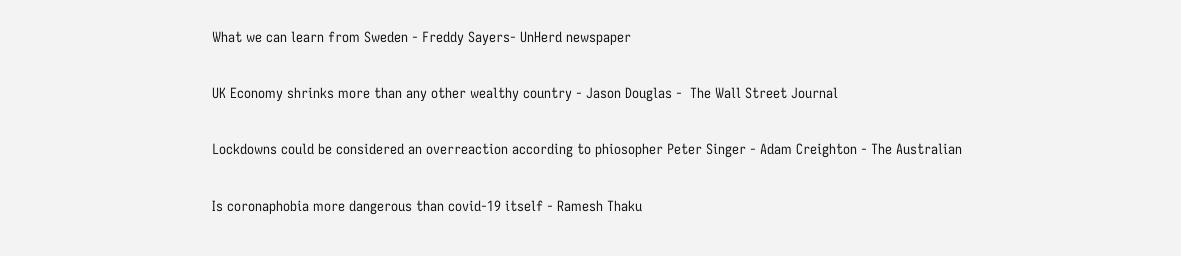What we can learn from Sweden - Freddy Sayers- UnHerd newspaper

UK Economy shrinks more than any other wealthy country - Jason Douglas -  The Wall Street Journal

Lockdowns could be considered an overreaction according to phiosopher Peter Singer - Adam Creighton - The Australian

Is coronaphobia more dangerous than covid-19 itself - Ramesh Thaku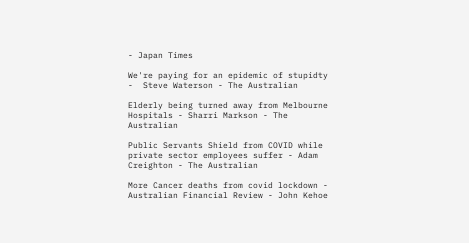- Japan Times

We're paying for an epidemic of stupidty -  Steve Waterson - The Australian

Elderly being turned away from Melbourne Hospitals - Sharri Markson - The Australian

Public Servants Shield from COVID while private sector employees suffer - Adam Creighton - The Australian

More Cancer deaths from covid lockdown - Australian Financial Review - John Kehoe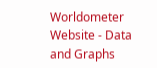Worldometer Website - Data and Graphs